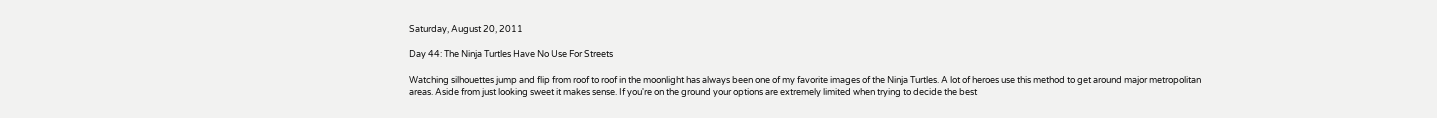Saturday, August 20, 2011

Day 44: The Ninja Turtles Have No Use For Streets

Watching silhouettes jump and flip from roof to roof in the moonlight has always been one of my favorite images of the Ninja Turtles. A lot of heroes use this method to get around major metropolitan areas. Aside from just looking sweet it makes sense. If you're on the ground your options are extremely limited when trying to decide the best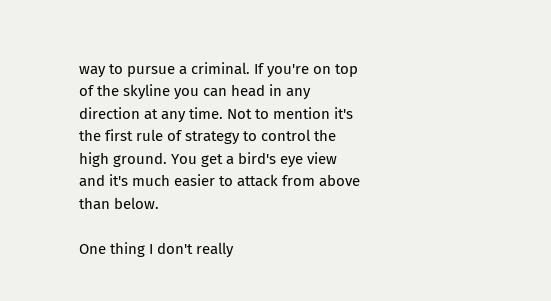way to pursue a criminal. If you're on top of the skyline you can head in any direction at any time. Not to mention it's the first rule of strategy to control the high ground. You get a bird's eye view and it's much easier to attack from above than below.

One thing I don't really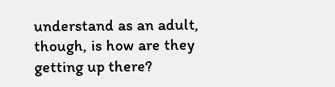understand as an adult, though, is how are they getting up there?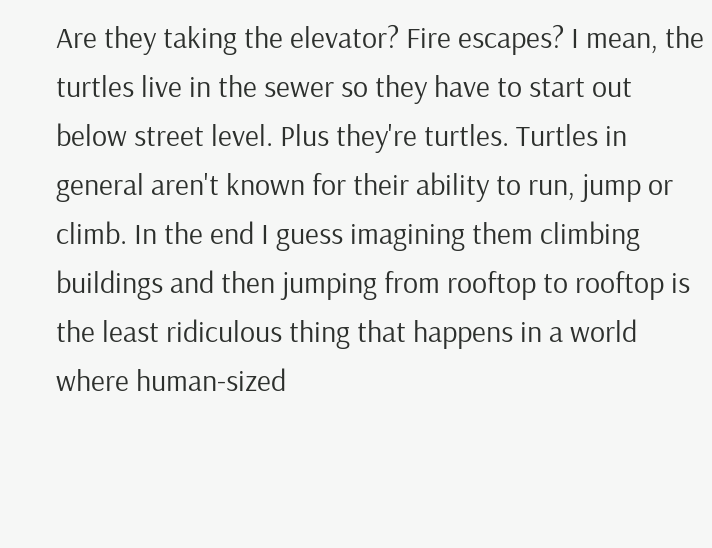Are they taking the elevator? Fire escapes? I mean, the turtles live in the sewer so they have to start out below street level. Plus they're turtles. Turtles in general aren't known for their ability to run, jump or climb. In the end I guess imagining them climbing buildings and then jumping from rooftop to rooftop is the least ridiculous thing that happens in a world where human-sized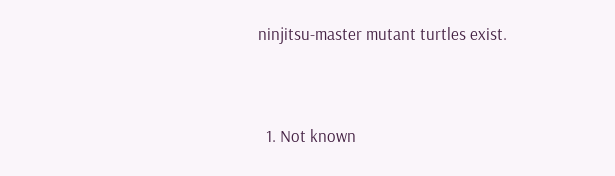ninjitsu-master mutant turtles exist.


  1. Not known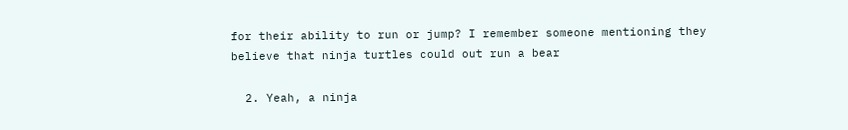for their ability to run or jump? I remember someone mentioning they believe that ninja turtles could out run a bear

  2. Yeah, a ninja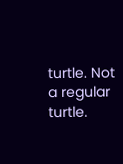turtle. Not a regular turtle.